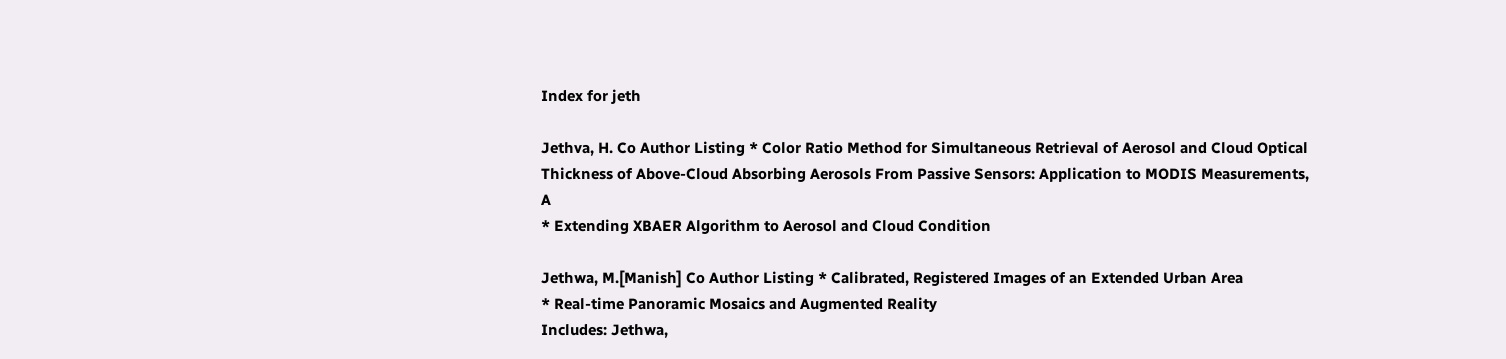Index for jeth

Jethva, H. Co Author Listing * Color Ratio Method for Simultaneous Retrieval of Aerosol and Cloud Optical Thickness of Above-Cloud Absorbing Aerosols From Passive Sensors: Application to MODIS Measurements, A
* Extending XBAER Algorithm to Aerosol and Cloud Condition

Jethwa, M.[Manish] Co Author Listing * Calibrated, Registered Images of an Extended Urban Area
* Real-time Panoramic Mosaics and Augmented Reality
Includes: Jethwa,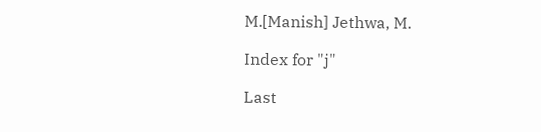M.[Manish] Jethwa, M.

Index for "j"

Last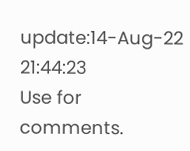update:14-Aug-22 21:44:23
Use for comments.